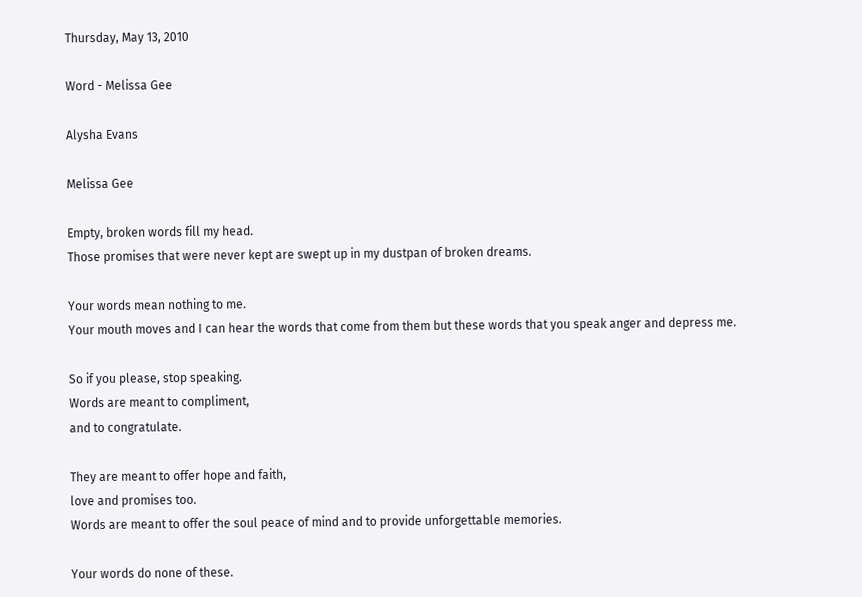Thursday, May 13, 2010

Word - Melissa Gee

Alysha Evans

Melissa Gee

Empty, broken words fill my head.
Those promises that were never kept are swept up in my dustpan of broken dreams.

Your words mean nothing to me.
Your mouth moves and I can hear the words that come from them but these words that you speak anger and depress me.

So if you please, stop speaking.
Words are meant to compliment,
and to congratulate.

They are meant to offer hope and faith,
love and promises too.
Words are meant to offer the soul peace of mind and to provide unforgettable memories.

Your words do none of these.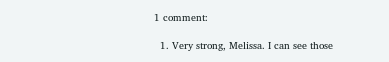1 comment:

  1. Very strong, Melissa. I can see those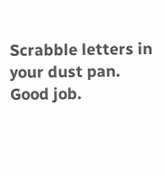Scrabble letters in your dust pan. Good job.